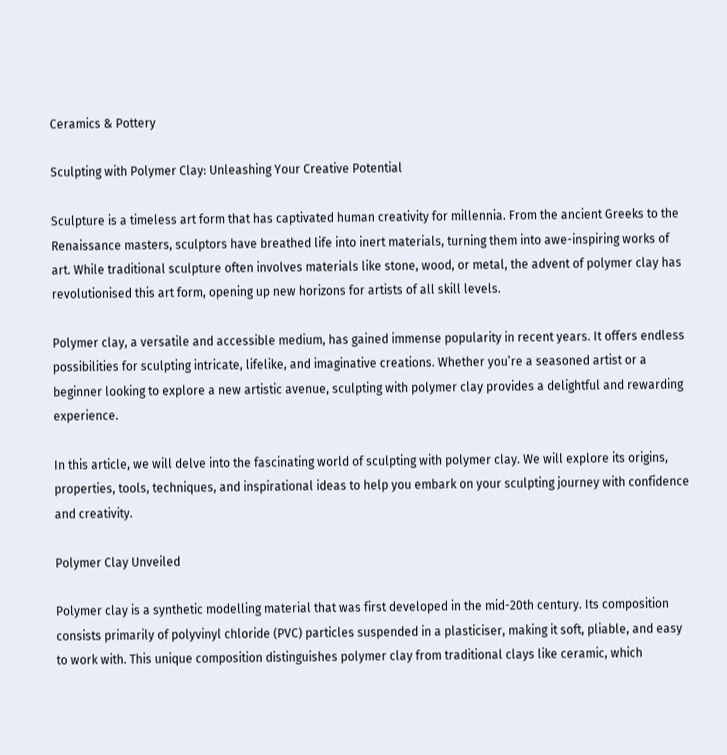Ceramics & Pottery

Sculpting with Polymer Clay: Unleashing Your Creative Potential

Sculpture is a timeless art form that has captivated human creativity for millennia. From the ancient Greeks to the Renaissance masters, sculptors have breathed life into inert materials, turning them into awe-inspiring works of art. While traditional sculpture often involves materials like stone, wood, or metal, the advent of polymer clay has revolutionised this art form, opening up new horizons for artists of all skill levels.

Polymer clay, a versatile and accessible medium, has gained immense popularity in recent years. It offers endless possibilities for sculpting intricate, lifelike, and imaginative creations. Whether you’re a seasoned artist or a beginner looking to explore a new artistic avenue, sculpting with polymer clay provides a delightful and rewarding experience.

In this article, we will delve into the fascinating world of sculpting with polymer clay. We will explore its origins, properties, tools, techniques, and inspirational ideas to help you embark on your sculpting journey with confidence and creativity.

Polymer Clay Unveiled

Polymer clay is a synthetic modelling material that was first developed in the mid-20th century. Its composition consists primarily of polyvinyl chloride (PVC) particles suspended in a plasticiser, making it soft, pliable, and easy to work with. This unique composition distinguishes polymer clay from traditional clays like ceramic, which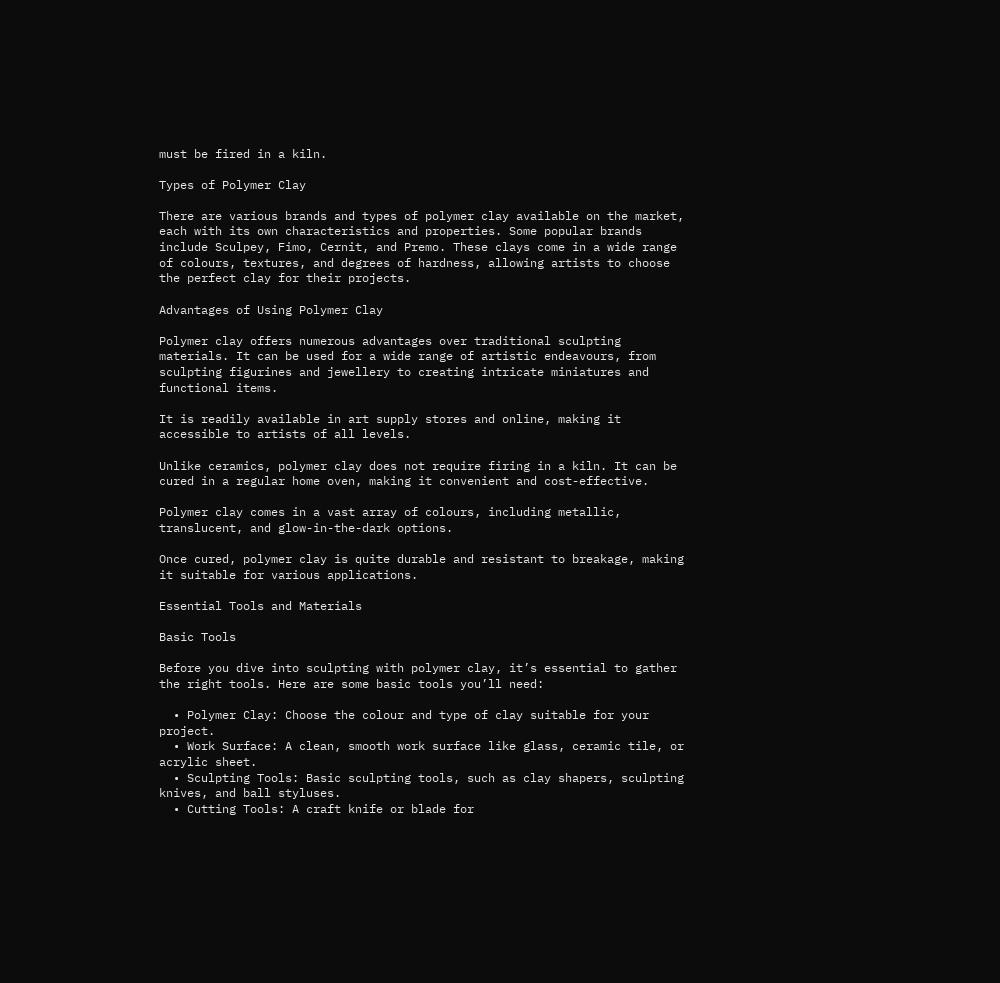must be fired in a kiln.

Types of Polymer Clay

There are various brands and types of polymer clay available on the market, each with its own characteristics and properties. Some popular brands include Sculpey, Fimo, Cernit, and Premo. These clays come in a wide range of colours, textures, and degrees of hardness, allowing artists to choose the perfect clay for their projects.

Advantages of Using Polymer Clay

Polymer clay offers numerous advantages over traditional sculpting materials. It can be used for a wide range of artistic endeavours, from sculpting figurines and jewellery to creating intricate miniatures and functional items.

It is readily available in art supply stores and online, making it accessible to artists of all levels.

Unlike ceramics, polymer clay does not require firing in a kiln. It can be cured in a regular home oven, making it convenient and cost-effective.

Polymer clay comes in a vast array of colours, including metallic, translucent, and glow-in-the-dark options.

Once cured, polymer clay is quite durable and resistant to breakage, making it suitable for various applications.

Essential Tools and Materials

Basic Tools

Before you dive into sculpting with polymer clay, it’s essential to gather the right tools. Here are some basic tools you’ll need:

  • Polymer Clay: Choose the colour and type of clay suitable for your project.
  • Work Surface: A clean, smooth work surface like glass, ceramic tile, or acrylic sheet.
  • Sculpting Tools: Basic sculpting tools, such as clay shapers, sculpting knives, and ball styluses.
  • Cutting Tools: A craft knife or blade for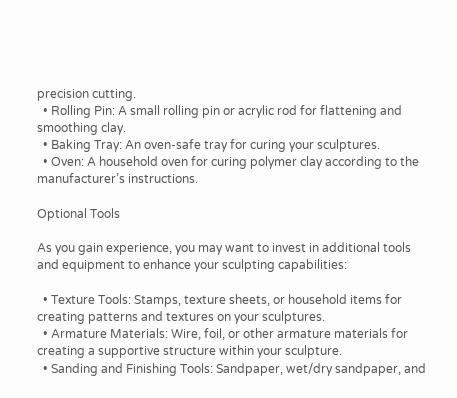precision cutting.
  • Rolling Pin: A small rolling pin or acrylic rod for flattening and smoothing clay.
  • Baking Tray: An oven-safe tray for curing your sculptures.
  • Oven: A household oven for curing polymer clay according to the manufacturer’s instructions.

Optional Tools

As you gain experience, you may want to invest in additional tools and equipment to enhance your sculpting capabilities:

  • Texture Tools: Stamps, texture sheets, or household items for creating patterns and textures on your sculptures.
  • Armature Materials: Wire, foil, or other armature materials for creating a supportive structure within your sculpture.
  • Sanding and Finishing Tools: Sandpaper, wet/dry sandpaper, and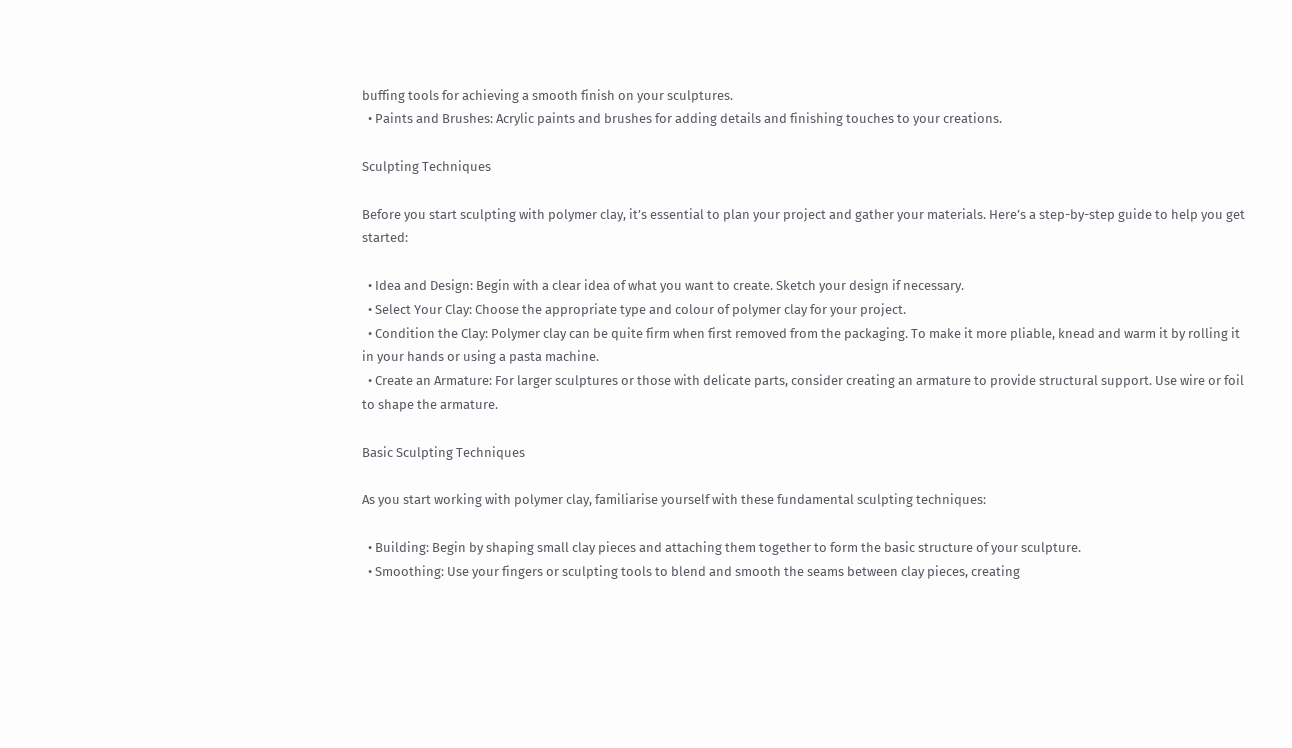buffing tools for achieving a smooth finish on your sculptures.
  • Paints and Brushes: Acrylic paints and brushes for adding details and finishing touches to your creations.

Sculpting Techniques

Before you start sculpting with polymer clay, it’s essential to plan your project and gather your materials. Here’s a step-by-step guide to help you get started:

  • Idea and Design: Begin with a clear idea of what you want to create. Sketch your design if necessary.
  • Select Your Clay: Choose the appropriate type and colour of polymer clay for your project.
  • Condition the Clay: Polymer clay can be quite firm when first removed from the packaging. To make it more pliable, knead and warm it by rolling it in your hands or using a pasta machine.
  • Create an Armature: For larger sculptures or those with delicate parts, consider creating an armature to provide structural support. Use wire or foil to shape the armature.

Basic Sculpting Techniques

As you start working with polymer clay, familiarise yourself with these fundamental sculpting techniques:

  • Building: Begin by shaping small clay pieces and attaching them together to form the basic structure of your sculpture.
  • Smoothing: Use your fingers or sculpting tools to blend and smooth the seams between clay pieces, creating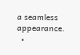a seamless appearance.
  •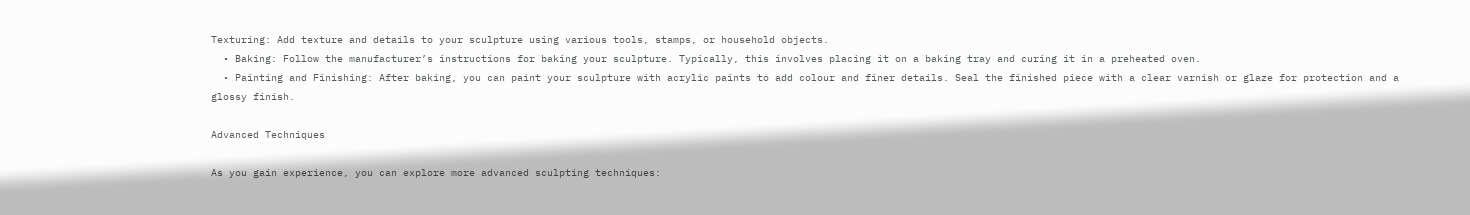Texturing: Add texture and details to your sculpture using various tools, stamps, or household objects.
  • Baking: Follow the manufacturer’s instructions for baking your sculpture. Typically, this involves placing it on a baking tray and curing it in a preheated oven.
  • Painting and Finishing: After baking, you can paint your sculpture with acrylic paints to add colour and finer details. Seal the finished piece with a clear varnish or glaze for protection and a glossy finish.

Advanced Techniques

As you gain experience, you can explore more advanced sculpting techniques: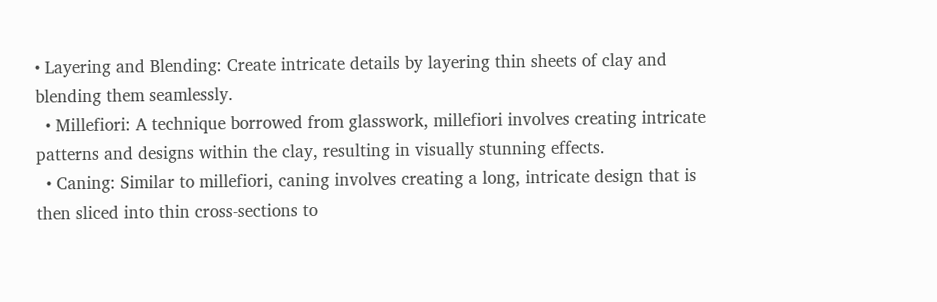• Layering and Blending: Create intricate details by layering thin sheets of clay and blending them seamlessly.
  • Millefiori: A technique borrowed from glasswork, millefiori involves creating intricate patterns and designs within the clay, resulting in visually stunning effects.
  • Caning: Similar to millefiori, caning involves creating a long, intricate design that is then sliced into thin cross-sections to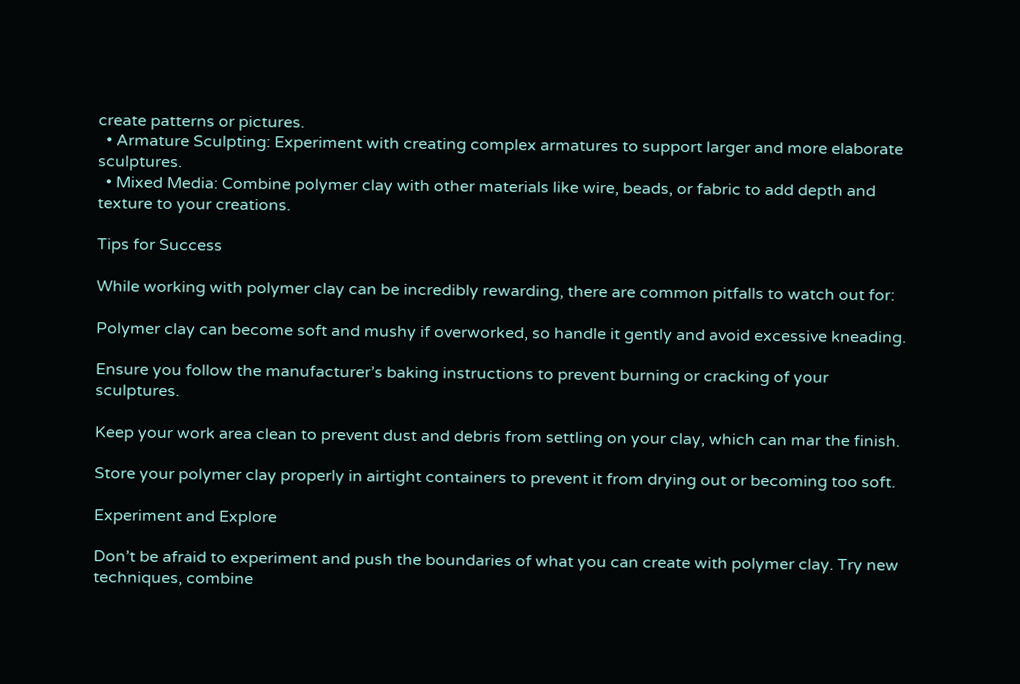create patterns or pictures.
  • Armature Sculpting: Experiment with creating complex armatures to support larger and more elaborate sculptures.
  • Mixed Media: Combine polymer clay with other materials like wire, beads, or fabric to add depth and texture to your creations.

Tips for Success

While working with polymer clay can be incredibly rewarding, there are common pitfalls to watch out for:

Polymer clay can become soft and mushy if overworked, so handle it gently and avoid excessive kneading.

Ensure you follow the manufacturer’s baking instructions to prevent burning or cracking of your sculptures.

Keep your work area clean to prevent dust and debris from settling on your clay, which can mar the finish.

Store your polymer clay properly in airtight containers to prevent it from drying out or becoming too soft.

Experiment and Explore

Don’t be afraid to experiment and push the boundaries of what you can create with polymer clay. Try new techniques, combine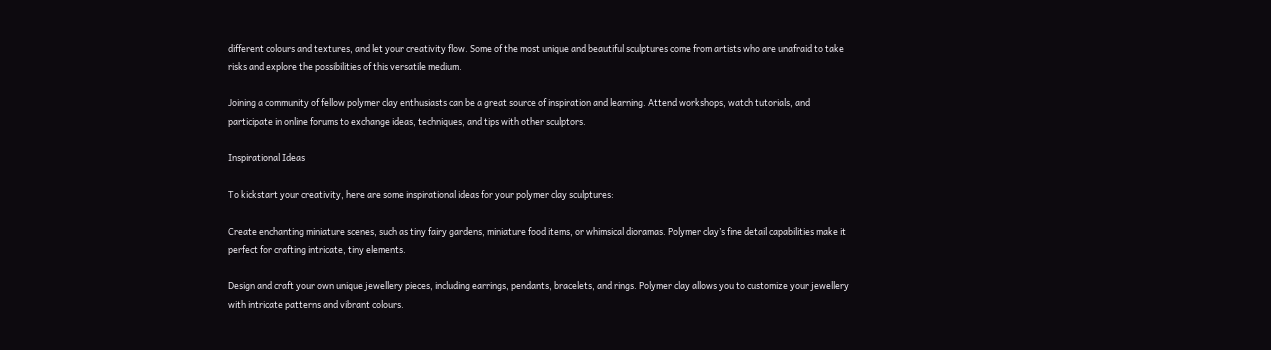different colours and textures, and let your creativity flow. Some of the most unique and beautiful sculptures come from artists who are unafraid to take risks and explore the possibilities of this versatile medium.

Joining a community of fellow polymer clay enthusiasts can be a great source of inspiration and learning. Attend workshops, watch tutorials, and participate in online forums to exchange ideas, techniques, and tips with other sculptors.

Inspirational Ideas

To kickstart your creativity, here are some inspirational ideas for your polymer clay sculptures:

Create enchanting miniature scenes, such as tiny fairy gardens, miniature food items, or whimsical dioramas. Polymer clay’s fine detail capabilities make it perfect for crafting intricate, tiny elements.

Design and craft your own unique jewellery pieces, including earrings, pendants, bracelets, and rings. Polymer clay allows you to customize your jewellery with intricate patterns and vibrant colours.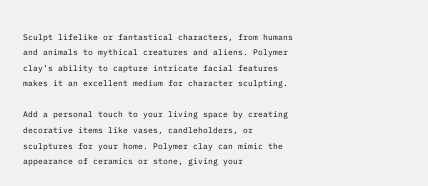Sculpt lifelike or fantastical characters, from humans and animals to mythical creatures and aliens. Polymer clay’s ability to capture intricate facial features makes it an excellent medium for character sculpting.

Add a personal touch to your living space by creating decorative items like vases, candleholders, or sculptures for your home. Polymer clay can mimic the appearance of ceramics or stone, giving your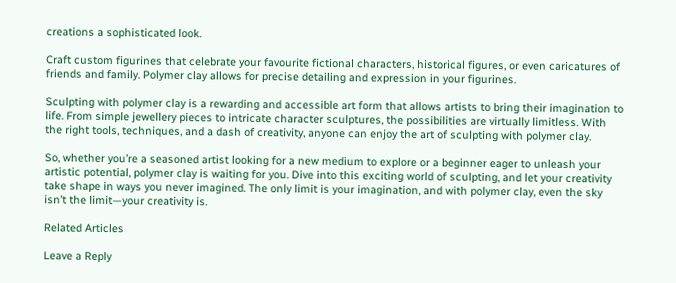creations a sophisticated look.

Craft custom figurines that celebrate your favourite fictional characters, historical figures, or even caricatures of friends and family. Polymer clay allows for precise detailing and expression in your figurines.

Sculpting with polymer clay is a rewarding and accessible art form that allows artists to bring their imagination to life. From simple jewellery pieces to intricate character sculptures, the possibilities are virtually limitless. With the right tools, techniques, and a dash of creativity, anyone can enjoy the art of sculpting with polymer clay.

So, whether you’re a seasoned artist looking for a new medium to explore or a beginner eager to unleash your artistic potential, polymer clay is waiting for you. Dive into this exciting world of sculpting, and let your creativity take shape in ways you never imagined. The only limit is your imagination, and with polymer clay, even the sky isn’t the limit—your creativity is.

Related Articles

Leave a Reply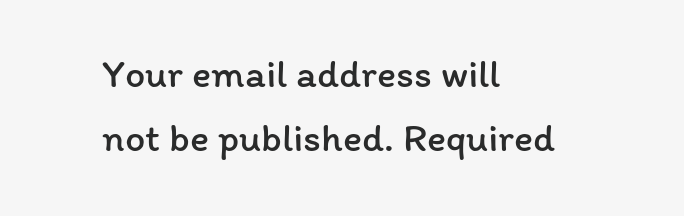Your email address will not be published. Required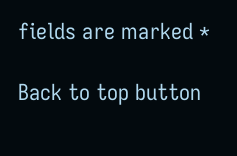fields are marked *

Back to top button